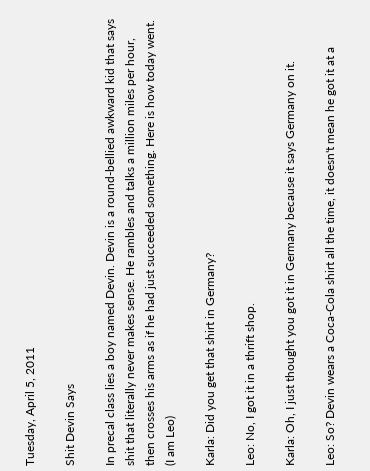Tuesday, April 5, 2011

Shit Devin Says

In precal class lies a boy named Devin. Devin is a round-bellied awkward kid that says shit that literally never makes sense. He rambles and talks a million miles per hour, then crosses his arms as if he had just succeeded something. Here is how today went. (I am Leo)

Karla: Did you get that shirt in Germany?

Leo: No, I got it in a thrift shop.

Karla: Oh, I just thought you got it in Germany because it says Germany on it.

Leo: So? Devin wears a Coca-Cola shirt all the time, it doesn't mean he got it at a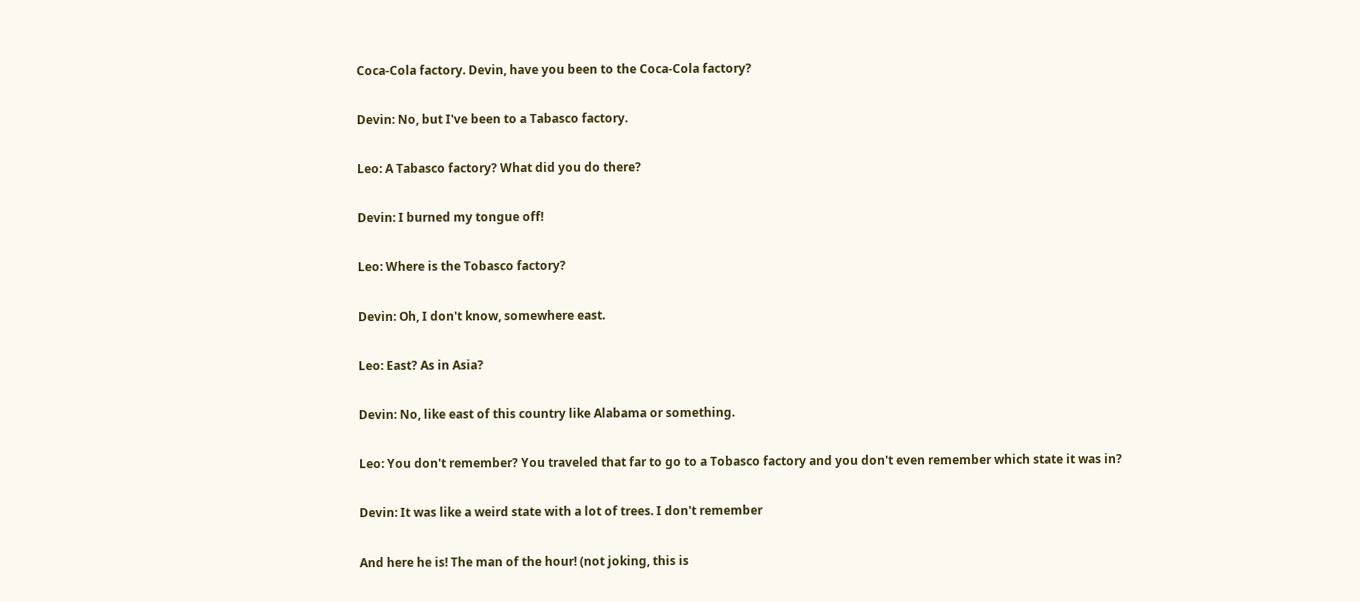Coca-Cola factory. Devin, have you been to the Coca-Cola factory?

Devin: No, but I've been to a Tabasco factory.

Leo: A Tabasco factory? What did you do there?

Devin: I burned my tongue off!

Leo: Where is the Tobasco factory?

Devin: Oh, I don't know, somewhere east.

Leo: East? As in Asia?

Devin: No, like east of this country like Alabama or something.

Leo: You don't remember? You traveled that far to go to a Tobasco factory and you don't even remember which state it was in?

Devin: It was like a weird state with a lot of trees. I don't remember

And here he is! The man of the hour! (not joking, this is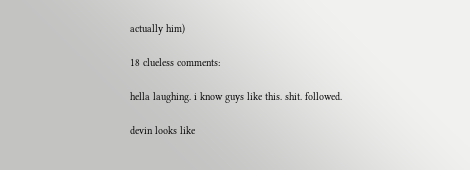actually him)

18 clueless comments:

hella laughing. i know guys like this. shit. followed.

devin looks like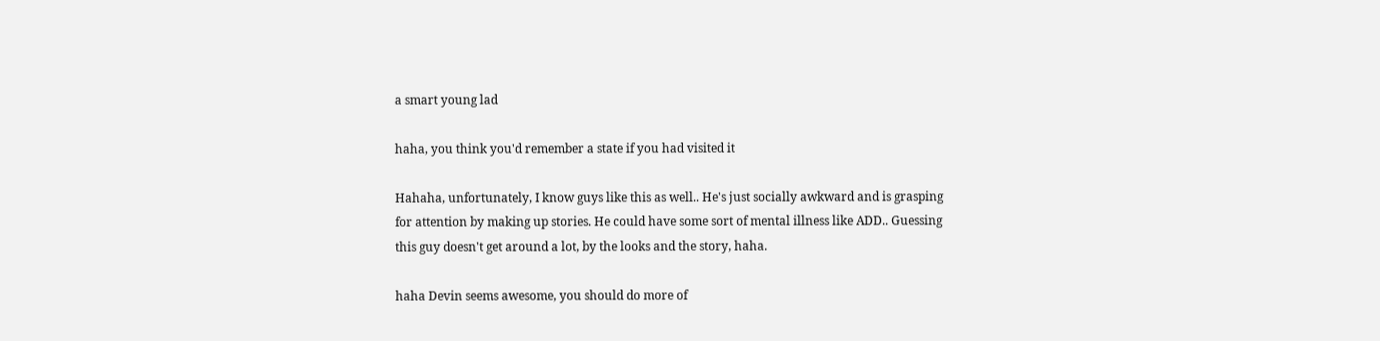a smart young lad

haha, you think you'd remember a state if you had visited it

Hahaha, unfortunately, I know guys like this as well.. He's just socially awkward and is grasping for attention by making up stories. He could have some sort of mental illness like ADD.. Guessing this guy doesn't get around a lot, by the looks and the story, haha.

haha Devin seems awesome, you should do more of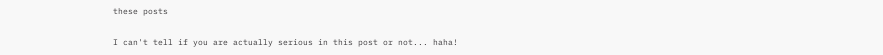these posts

I can't tell if you are actually serious in this post or not... haha!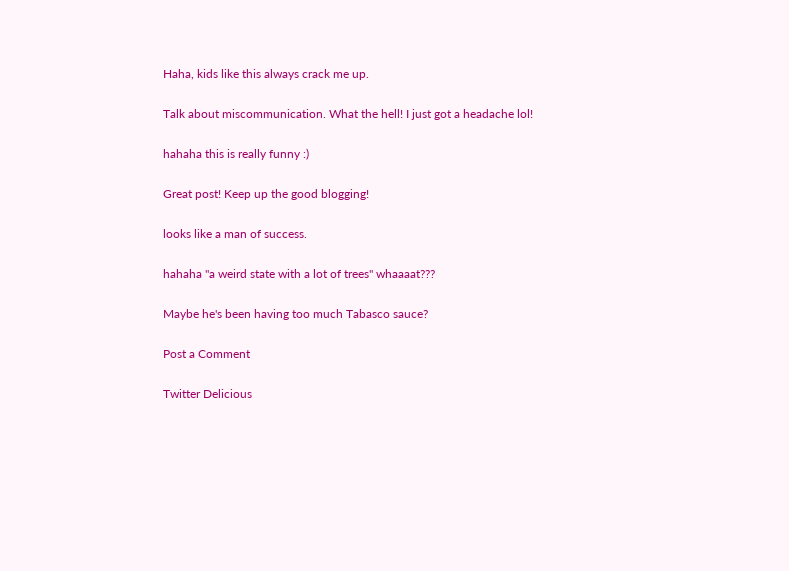Haha, kids like this always crack me up.

Talk about miscommunication. What the hell! I just got a headache lol!

hahaha this is really funny :)

Great post! Keep up the good blogging!

looks like a man of success.

hahaha "a weird state with a lot of trees" whaaaat???

Maybe he's been having too much Tabasco sauce?

Post a Comment

Twitter Delicious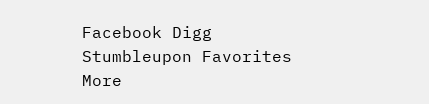Facebook Digg Stumbleupon Favorites More